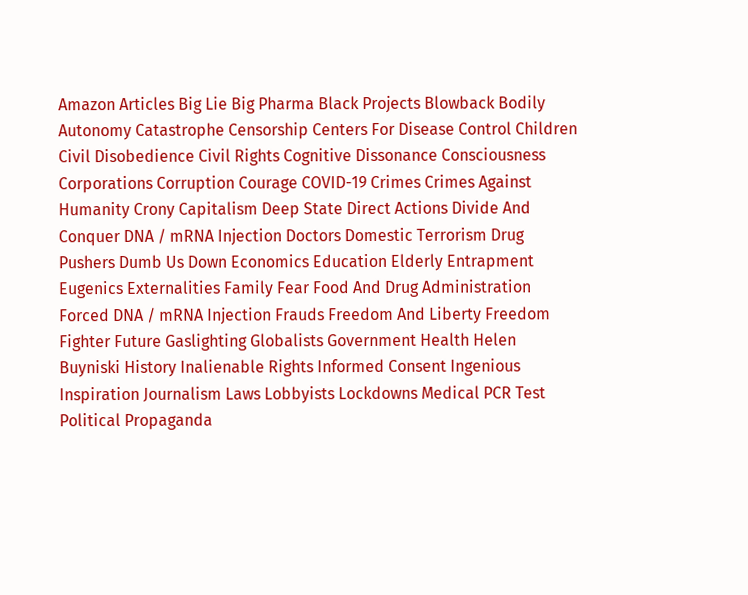Amazon Articles Big Lie Big Pharma Black Projects Blowback Bodily Autonomy Catastrophe Censorship Centers For Disease Control Children Civil Disobedience Civil Rights Cognitive Dissonance Consciousness Corporations Corruption Courage COVID-19 Crimes Crimes Against Humanity Crony Capitalism Deep State Direct Actions Divide And Conquer DNA / mRNA Injection Doctors Domestic Terrorism Drug Pushers Dumb Us Down Economics Education Elderly Entrapment Eugenics Externalities Family Fear Food And Drug Administration Forced DNA / mRNA Injection Frauds Freedom And Liberty Freedom Fighter Future Gaslighting Globalists Government Health Helen Buyniski History Inalienable Rights Informed Consent Ingenious Inspiration Journalism Laws Lobbyists Lockdowns Medical PCR Test Political Propaganda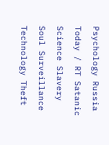Psychology Russia Today / RT Satanic Science Slavery Soul Surveillance Technology Theft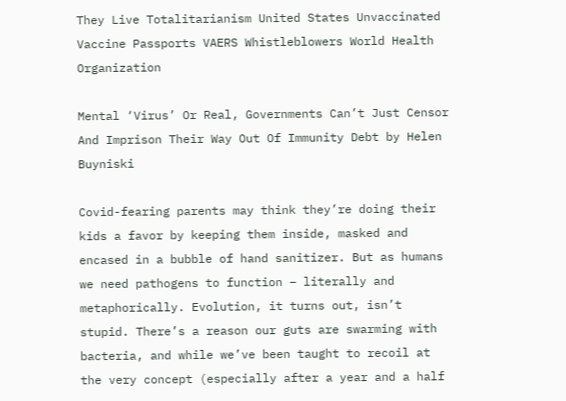They Live Totalitarianism United States Unvaccinated Vaccine Passports VAERS Whistleblowers World Health Organization

Mental ‘Virus’ Or Real, Governments Can’t Just Censor And Imprison Their Way Out Of Immunity Debt by Helen Buyniski

Covid-fearing parents may think they’re doing their kids a favor by keeping them inside, masked and encased in a bubble of hand sanitizer. But as humans we need pathogens to function – literally and metaphorically. Evolution, it turns out, isn’t stupid. There’s a reason our guts are swarming with bacteria, and while we’ve been taught to recoil at the very concept (especially after a year and a half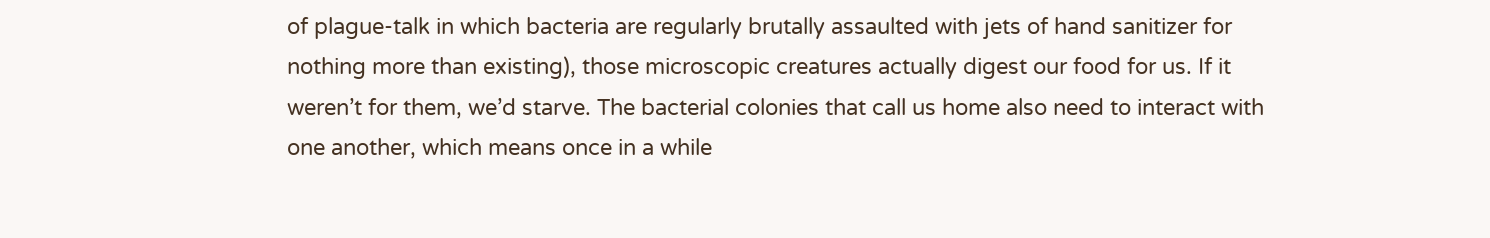of plague-talk in which bacteria are regularly brutally assaulted with jets of hand sanitizer for nothing more than existing), those microscopic creatures actually digest our food for us. If it weren’t for them, we’d starve. The bacterial colonies that call us home also need to interact with one another, which means once in a while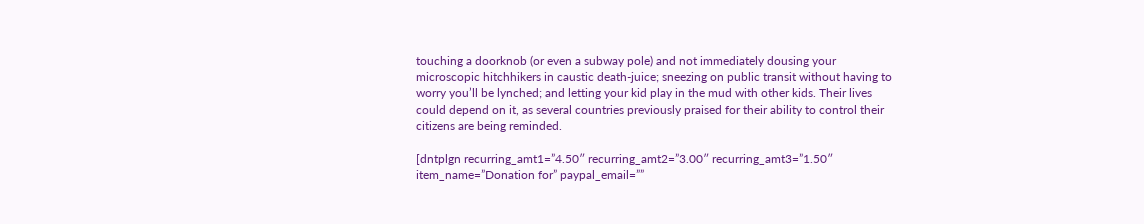touching a doorknob (or even a subway pole) and not immediately dousing your microscopic hitchhikers in caustic death-juice; sneezing on public transit without having to worry you’ll be lynched; and letting your kid play in the mud with other kids. Their lives could depend on it, as several countries previously praised for their ability to control their citizens are being reminded.

[dntplgn recurring_amt1=”4.50″ recurring_amt2=”3.00″ recurring_amt3=”1.50″ item_name=”Donation for” paypal_email=””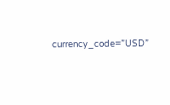currency_code=”USD”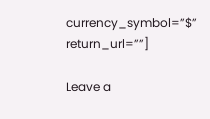currency_symbol=”$” return_url=””]

Leave a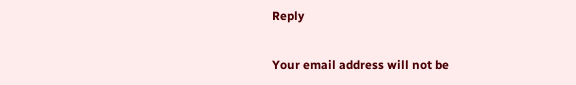Reply

Your email address will not be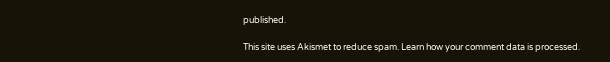published.

This site uses Akismet to reduce spam. Learn how your comment data is processed.